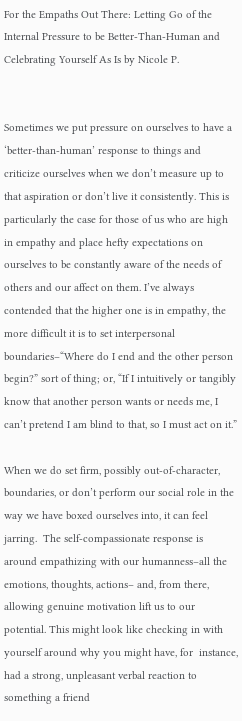For the Empaths Out There: Letting Go of the Internal Pressure to be Better-Than-Human and Celebrating Yourself As Is by Nicole P.


Sometimes we put pressure on ourselves to have a ‘better-than-human’ response to things and criticize ourselves when we don’t measure up to that aspiration or don’t live it consistently. This is particularly the case for those of us who are high in empathy and place hefty expectations on ourselves to be constantly aware of the needs of others and our affect on them. I’ve always contended that the higher one is in empathy, the more difficult it is to set interpersonal boundaries–“Where do I end and the other person begin?” sort of thing; or, “If I intuitively or tangibly know that another person wants or needs me, I can’t pretend I am blind to that, so I must act on it.”

When we do set firm, possibly out-of-character, boundaries, or don’t perform our social role in the way we have boxed ourselves into, it can feel jarring.  The self-compassionate response is around empathizing with our humanness–all the emotions, thoughts, actions– and, from there, allowing genuine motivation lift us to our potential. This might look like checking in with yourself around why you might have, for  instance, had a strong, unpleasant verbal reaction to something a friend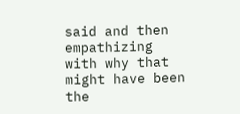said and then empathizing with why that might have been the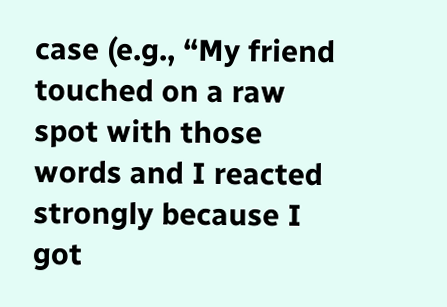case (e.g., “My friend touched on a raw spot with those words and I reacted strongly because I got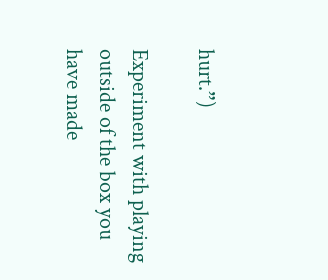hurt.”)

Experiment with playing outside of the box you have made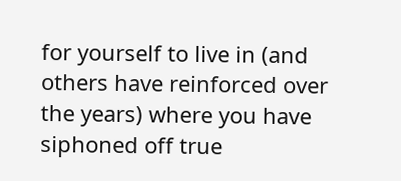for yourself to live in (and others have reinforced over the years) where you have siphoned off true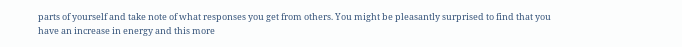parts of yourself and take note of what responses you get from others. You might be pleasantly surprised to find that you have an increase in energy and this more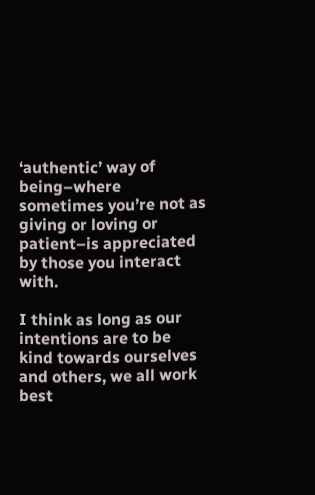‘authentic’ way of being–where sometimes you’re not as giving or loving or patient–is appreciated by those you interact with.

I think as long as our intentions are to be kind towards ourselves and others, we all work best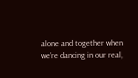alone and together when we’re dancing in our real,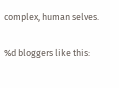complex, human selves.

%d bloggers like this: